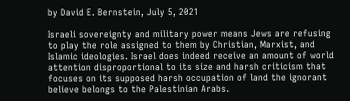by David E. Bernstein, July 5, 2021

Israeli sovereignty and military power means Jews are refusing to play the role assigned to them by Christian, Marxist, and Islamic ideologies. Israel does indeed receive an amount of world attention disproportional to its size and harsh criticism that focuses on its supposed harsh occupation of land the ignorant believe belongs to the Palestinian Arabs.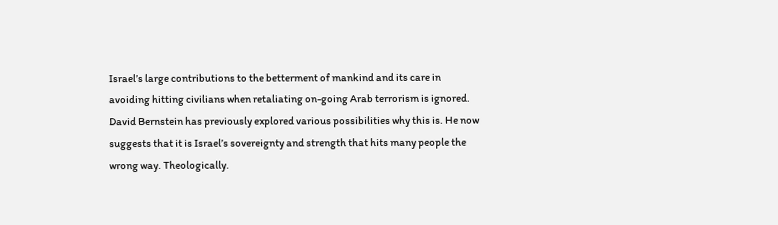Israel’s large contributions to the betterment of mankind and its care in avoiding hitting civilians when retaliating on-going Arab terrorism is ignored. David Bernstein has previously explored various possibilities why this is. He now suggests that it is Israel’s sovereignty and strength that hits many people the wrong way. Theologically.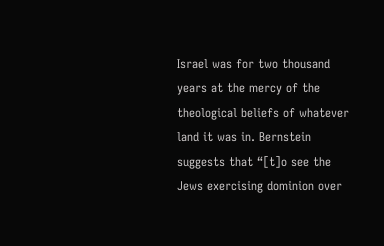Israel was for two thousand years at the mercy of the theological beliefs of whatever land it was in. Bernstein suggests that “[t]o see the Jews exercising dominion over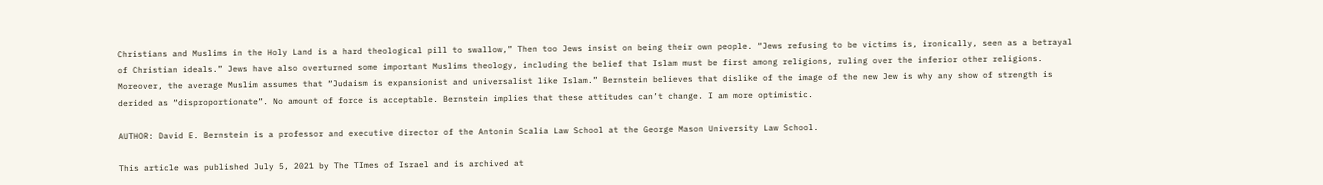Christians and Muslims in the Holy Land is a hard theological pill to swallow,” Then too Jews insist on being their own people. “Jews refusing to be victims is, ironically, seen as a betrayal of Christian ideals.” Jews have also overturned some important Muslims theology, including the belief that Islam must be first among religions, ruling over the inferior other religions. Moreover, the average Muslim assumes that “Judaism is expansionist and universalist like Islam.” Bernstein believes that dislike of the image of the new Jew is why any show of strength is derided as “disproportionate”. No amount of force is acceptable. Bernstein implies that these attitudes can’t change. I am more optimistic.

AUTHOR: David E. Bernstein is a professor and executive director of the Antonin Scalia Law School at the George Mason University Law School.

This article was published July 5, 2021 by The TImes of Israel and is archived at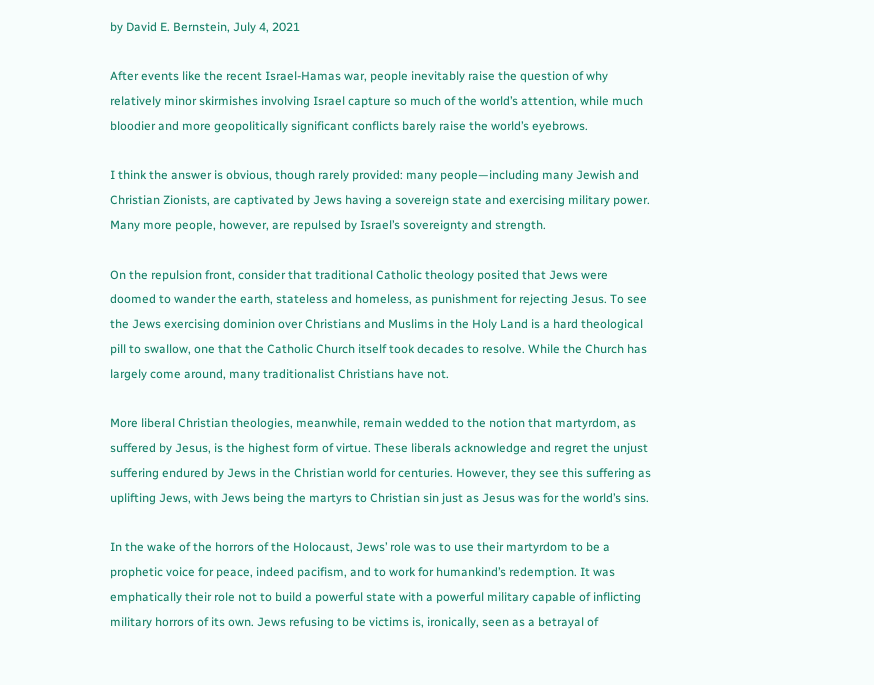by David E. Bernstein, July 4, 2021

After events like the recent Israel-Hamas war, people inevitably raise the question of why relatively minor skirmishes involving Israel capture so much of the world’s attention, while much bloodier and more geopolitically significant conflicts barely raise the world’s eyebrows.

I think the answer is obvious, though rarely provided: many people—including many Jewish and Christian Zionists, are captivated by Jews having a sovereign state and exercising military power. Many more people, however, are repulsed by Israel’s sovereignty and strength.

On the repulsion front, consider that traditional Catholic theology posited that Jews were doomed to wander the earth, stateless and homeless, as punishment for rejecting Jesus. To see the Jews exercising dominion over Christians and Muslims in the Holy Land is a hard theological pill to swallow, one that the Catholic Church itself took decades to resolve. While the Church has largely come around, many traditionalist Christians have not.

More liberal Christian theologies, meanwhile, remain wedded to the notion that martyrdom, as suffered by Jesus, is the highest form of virtue. These liberals acknowledge and regret the unjust suffering endured by Jews in the Christian world for centuries. However, they see this suffering as uplifting Jews, with Jews being the martyrs to Christian sin just as Jesus was for the world’s sins.

In the wake of the horrors of the Holocaust, Jews’ role was to use their martyrdom to be a prophetic voice for peace, indeed pacifism, and to work for humankind’s redemption. It was emphatically their role not to build a powerful state with a powerful military capable of inflicting military horrors of its own. Jews refusing to be victims is, ironically, seen as a betrayal of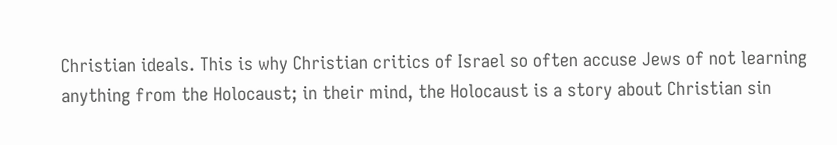Christian ideals. This is why Christian critics of Israel so often accuse Jews of not learning anything from the Holocaust; in their mind, the Holocaust is a story about Christian sin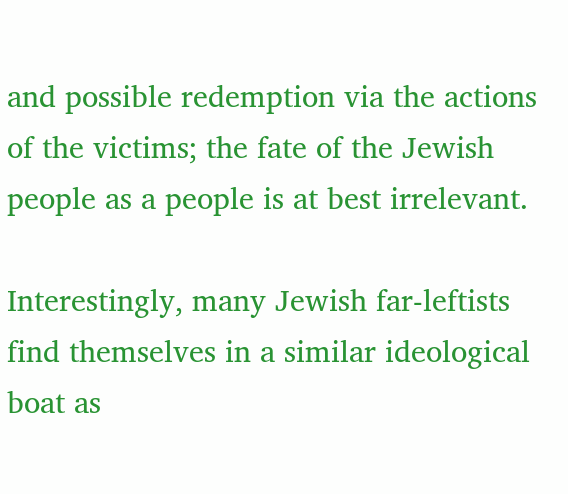and possible redemption via the actions of the victims; the fate of the Jewish people as a people is at best irrelevant.

Interestingly, many Jewish far-leftists find themselves in a similar ideological boat as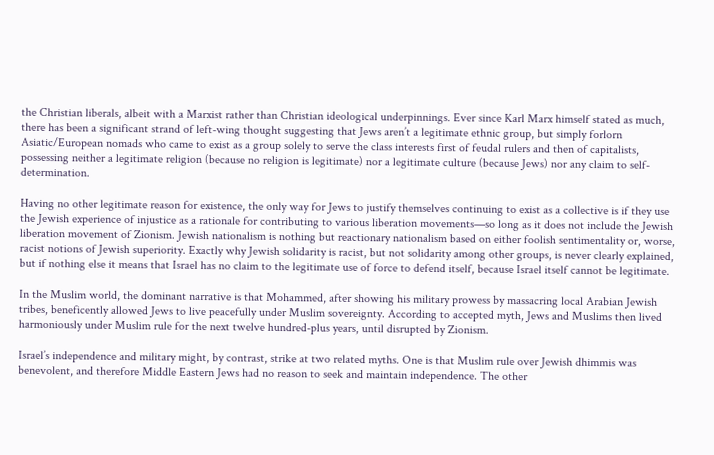the Christian liberals, albeit with a Marxist rather than Christian ideological underpinnings. Ever since Karl Marx himself stated as much, there has been a significant strand of left-wing thought suggesting that Jews aren’t a legitimate ethnic group, but simply forlorn Asiatic/European nomads who came to exist as a group solely to serve the class interests first of feudal rulers and then of capitalists, possessing neither a legitimate religion (because no religion is legitimate) nor a legitimate culture (because Jews) nor any claim to self-determination.

Having no other legitimate reason for existence, the only way for Jews to justify themselves continuing to exist as a collective is if they use the Jewish experience of injustice as a rationale for contributing to various liberation movements—so long as it does not include the Jewish liberation movement of Zionism. Jewish nationalism is nothing but reactionary nationalism based on either foolish sentimentality or, worse, racist notions of Jewish superiority. Exactly why Jewish solidarity is racist, but not solidarity among other groups, is never clearly explained, but if nothing else it means that Israel has no claim to the legitimate use of force to defend itself, because Israel itself cannot be legitimate.

In the Muslim world, the dominant narrative is that Mohammed, after showing his military prowess by massacring local Arabian Jewish tribes, beneficently allowed Jews to live peacefully under Muslim sovereignty. According to accepted myth, Jews and Muslims then lived harmoniously under Muslim rule for the next twelve hundred-plus years, until disrupted by Zionism.

Israel’s independence and military might, by contrast, strike at two related myths. One is that Muslim rule over Jewish dhimmis was benevolent, and therefore Middle Eastern Jews had no reason to seek and maintain independence. The other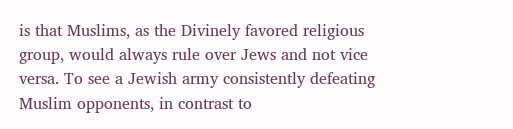is that Muslims, as the Divinely favored religious group, would always rule over Jews and not vice versa. To see a Jewish army consistently defeating Muslim opponents, in contrast to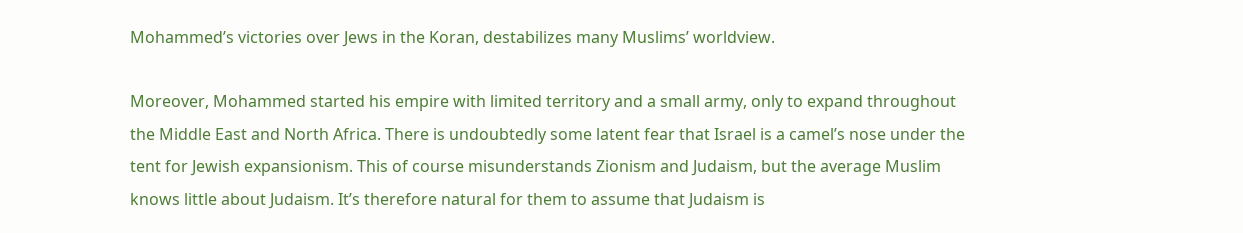Mohammed’s victories over Jews in the Koran, destabilizes many Muslims’ worldview.

Moreover, Mohammed started his empire with limited territory and a small army, only to expand throughout the Middle East and North Africa. There is undoubtedly some latent fear that Israel is a camel’s nose under the tent for Jewish expansionism. This of course misunderstands Zionism and Judaism, but the average Muslim knows little about Judaism. It’s therefore natural for them to assume that Judaism is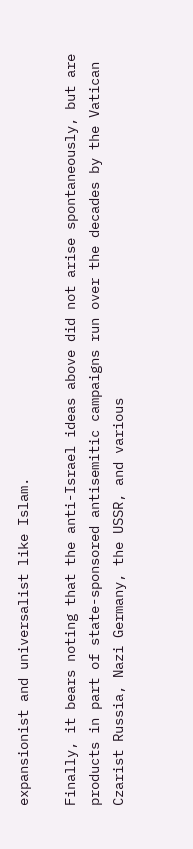expansionist and universalist like Islam.

Finally, it bears noting that the anti-Israel ideas above did not arise spontaneously, but are products in part of state-sponsored antisemitic campaigns run over the decades by the Vatican Czarist Russia, Nazi Germany, the USSR, and various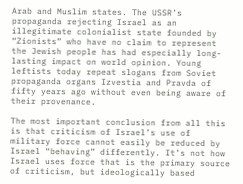Arab and Muslim states. The USSR’s propaganda rejecting Israel as an illegitimate colonialist state founded by “Zionists” who have no claim to represent the Jewish people has had especially long-lasting impact on world opinion. Young leftists today repeat slogans from Soviet propaganda organs Izvestia and Pravda of fifty years ago without even being aware of their provenance.

The most important conclusion from all this is that criticism of Israel’s use of military force cannot easily be reduced by Israel “behaving” differently. It’s not how Israel uses force that is the primary source of criticism, but ideologically based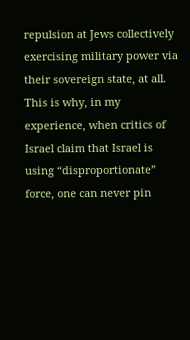repulsion at Jews collectively exercising military power via their sovereign state, at all. This is why, in my experience, when critics of Israel claim that Israel is using “disproportionate” force, one can never pin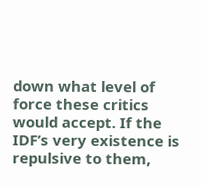down what level of force these critics would accept. If the IDF’s very existence is repulsive to them,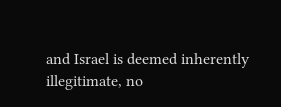and Israel is deemed inherently illegitimate, no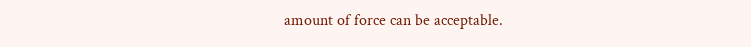amount of force can be acceptable.